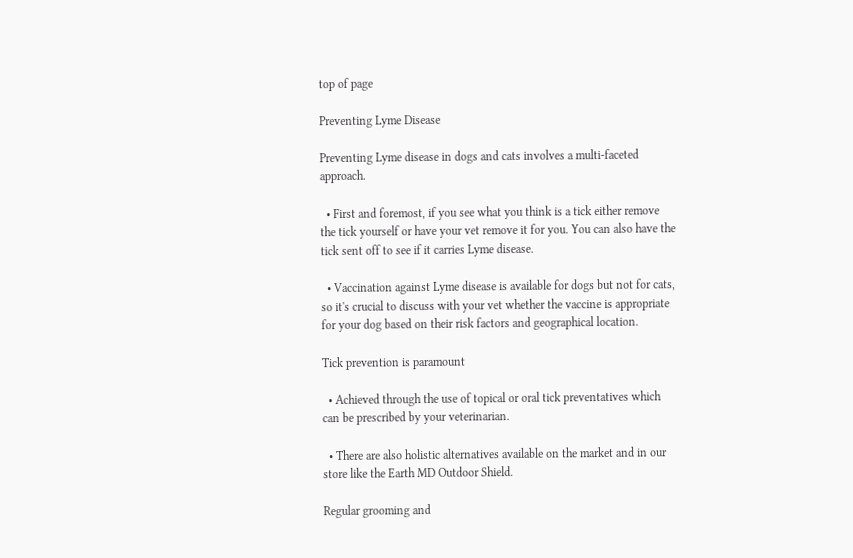top of page

Preventing Lyme Disease

Preventing Lyme disease in dogs and cats involves a multi-faceted approach.

  • First and foremost, if you see what you think is a tick either remove the tick yourself or have your vet remove it for you. You can also have the tick sent off to see if it carries Lyme disease.

  • Vaccination against Lyme disease is available for dogs but not for cats, so it's crucial to discuss with your vet whether the vaccine is appropriate for your dog based on their risk factors and geographical location.

Tick prevention is paramount

  • Achieved through the use of topical or oral tick preventatives which can be prescribed by your veterinarian.

  • There are also holistic alternatives available on the market and in our store like the Earth MD Outdoor Shield.

Regular grooming and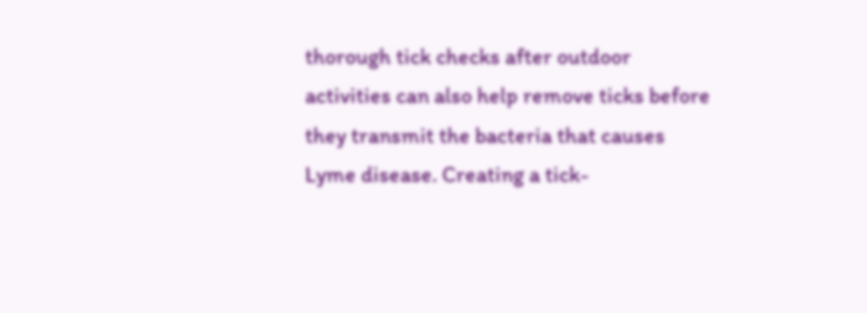thorough tick checks after outdoor activities can also help remove ticks before they transmit the bacteria that causes Lyme disease. Creating a tick-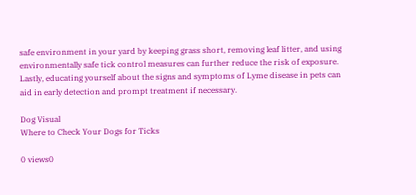safe environment in your yard by keeping grass short, removing leaf litter, and using environmentally safe tick control measures can further reduce the risk of exposure. Lastly, educating yourself about the signs and symptoms of Lyme disease in pets can aid in early detection and prompt treatment if necessary.

Dog Visual
Where to Check Your Dogs for Ticks

0 views0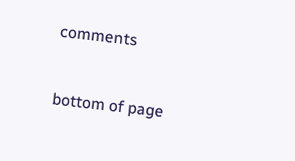comments


bottom of page